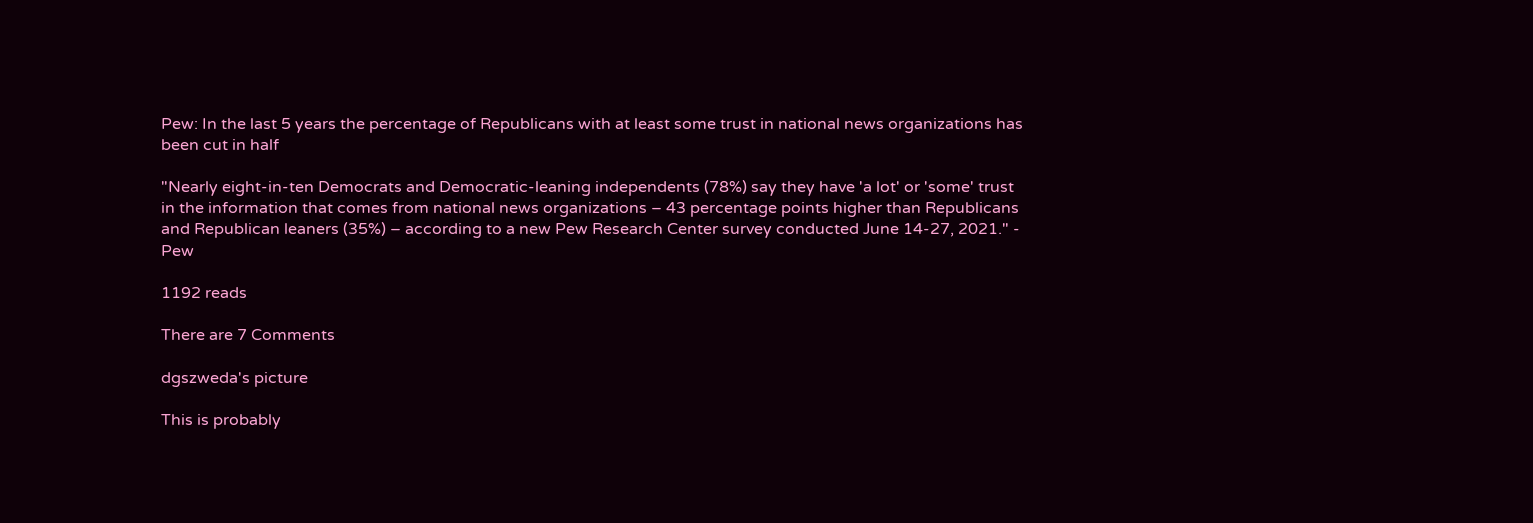Pew: In the last 5 years the percentage of Republicans with at least some trust in national news organizations has been cut in half

"Nearly eight-in-ten Democrats and Democratic-leaning independents (78%) say they have 'a lot' or 'some' trust in the information that comes from national news organizations – 43 percentage points higher than Republicans and Republican leaners (35%) – according to a new Pew Research Center survey conducted June 14-27, 2021." - Pew

1192 reads

There are 7 Comments

dgszweda's picture

This is probably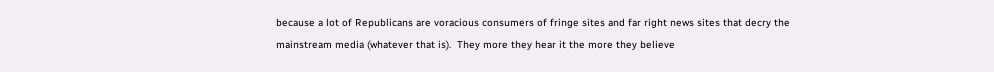because a lot of Republicans are voracious consumers of fringe sites and far right news sites that decry the mainstream media (whatever that is).  They more they hear it the more they believe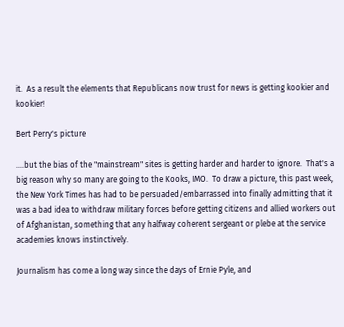it.  As a result the elements that Republicans now trust for news is getting kookier and kookier!

Bert Perry's picture

....but the bias of the "mainstream" sites is getting harder and harder to ignore.  That's a big reason why so many are going to the Kooks, IMO.  To draw a picture, this past week, the New York Times has had to be persuaded/embarrassed into finally admitting that it was a bad idea to withdraw military forces before getting citizens and allied workers out of Afghanistan, something that any halfway coherent sergeant or plebe at the service academies knows instinctively.

Journalism has come a long way since the days of Ernie Pyle, and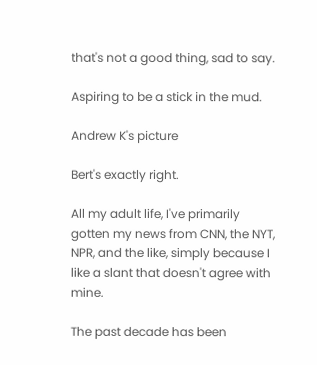that's not a good thing, sad to say.

Aspiring to be a stick in the mud.

Andrew K's picture

Bert's exactly right.

All my adult life, I've primarily gotten my news from CNN, the NYT, NPR, and the like, simply because I like a slant that doesn't agree with mine.

The past decade has been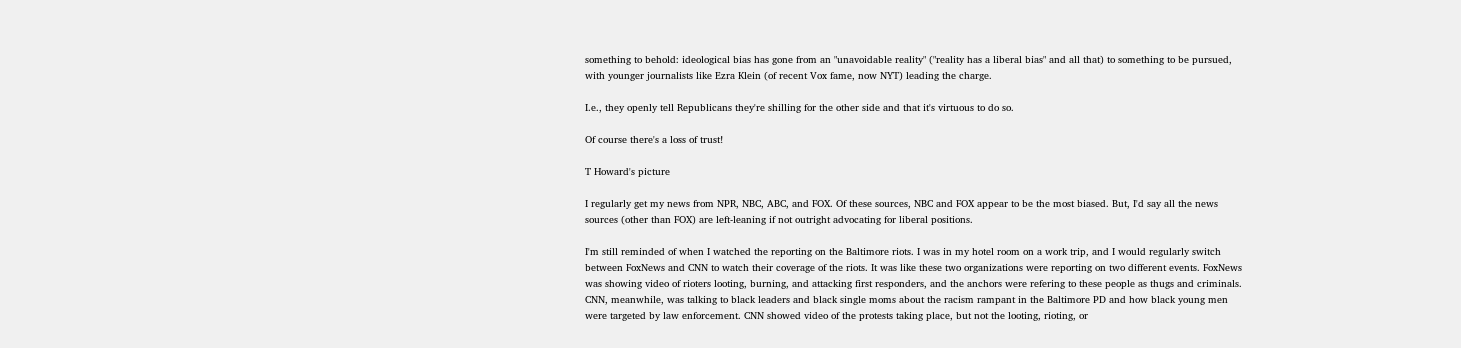something to behold: ideological bias has gone from an "unavoidable reality" ("reality has a liberal bias" and all that) to something to be pursued, with younger journalists like Ezra Klein (of recent Vox fame, now NYT) leading the charge.

I.e., they openly tell Republicans they're shilling for the other side and that it's virtuous to do so.

Of course there's a loss of trust!

T Howard's picture

I regularly get my news from NPR, NBC, ABC, and FOX. Of these sources, NBC and FOX appear to be the most biased. But, I'd say all the news sources (other than FOX) are left-leaning if not outright advocating for liberal positions.

I'm still reminded of when I watched the reporting on the Baltimore riots. I was in my hotel room on a work trip, and I would regularly switch between FoxNews and CNN to watch their coverage of the riots. It was like these two organizations were reporting on two different events. FoxNews was showing video of rioters looting, burning, and attacking first responders, and the anchors were refering to these people as thugs and criminals. CNN, meanwhile, was talking to black leaders and black single moms about the racism rampant in the Baltimore PD and how black young men were targeted by law enforcement. CNN showed video of the protests taking place, but not the looting, rioting, or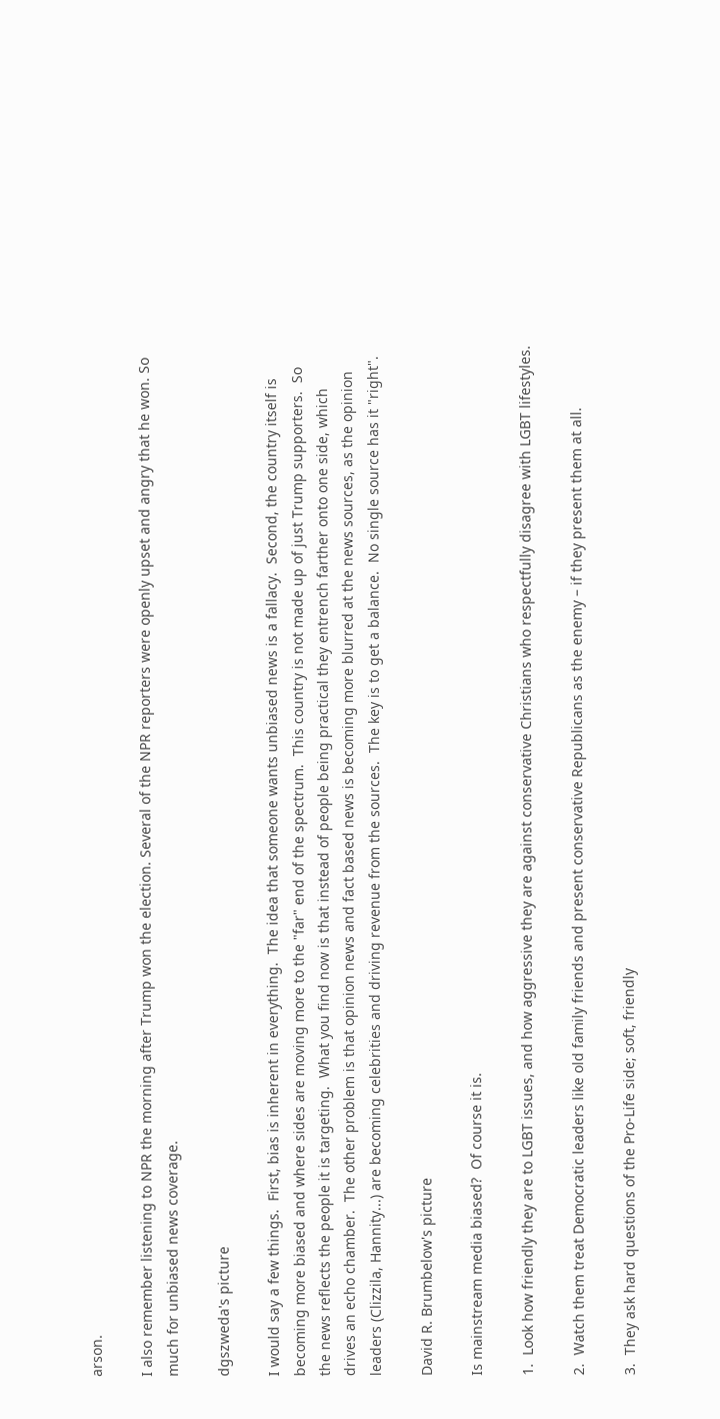arson.

I also remember listening to NPR the morning after Trump won the election. Several of the NPR reporters were openly upset and angry that he won. So much for unbiased news coverage.

dgszweda's picture

I would say a few things.  First, bias is inherent in everything.  The idea that someone wants unbiased news is a fallacy.  Second, the country itself is becoming more biased and where sides are moving more to the "far" end of the spectrum.  This country is not made up of just Trump supporters.  So the news reflects the people it is targeting.  What you find now is that instead of people being practical they entrench farther onto one side, which drives an echo chamber.  The other problem is that opinion news and fact based news is becoming more blurred at the news sources, as the opinion leaders (Clizzila, Hannity...) are becoming celebrities and driving revenue from the sources.  The key is to get a balance.  No single source has it "right".

David R. Brumbelow's picture

Is mainstream media biased?  Of course it is.

1.  Look how friendly they are to LGBT issues, and how aggressive they are against conservative Christians who respectfully disagree with LGBT lifestyles.

2.  Watch them treat Democratic leaders like old family friends and present conservative Republicans as the enemy – if they present them at all.

3.  They ask hard questions of the Pro-Life side; soft, friendly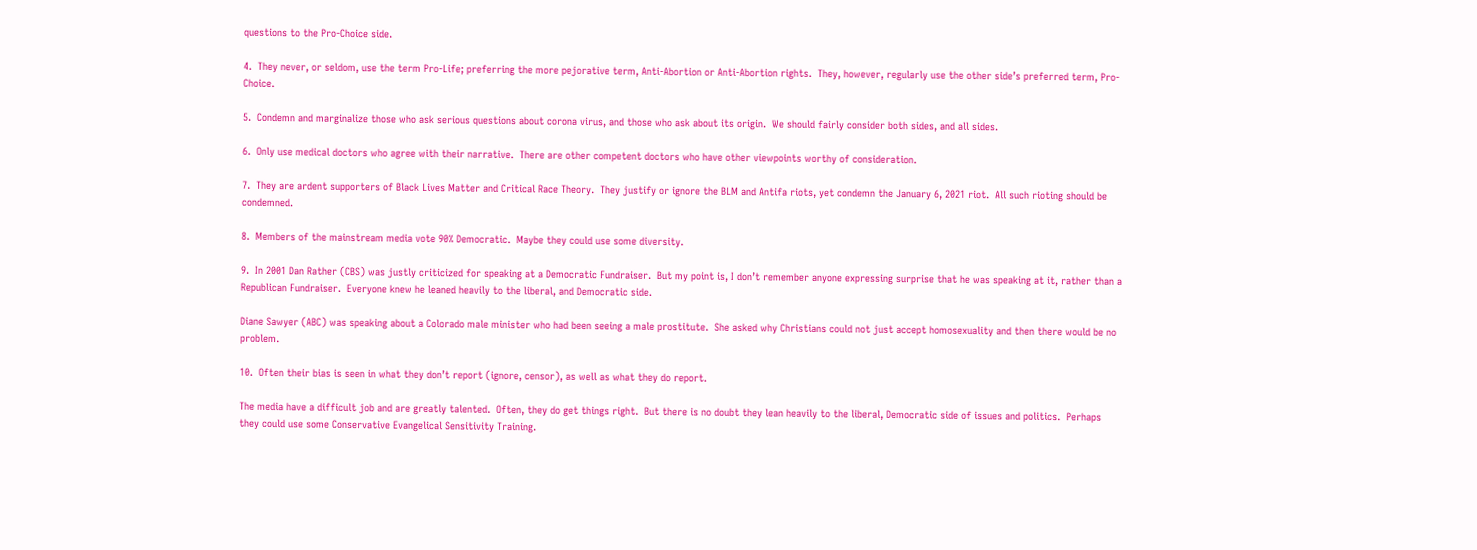questions to the Pro-Choice side.

4.  They never, or seldom, use the term Pro-Life; preferring the more pejorative term, Anti-Abortion or Anti-Abortion rights.  They, however, regularly use the other side’s preferred term, Pro-Choice.

5.  Condemn and marginalize those who ask serious questions about corona virus, and those who ask about its origin.  We should fairly consider both sides, and all sides.

6.  Only use medical doctors who agree with their narrative.  There are other competent doctors who have other viewpoints worthy of consideration.

7.  They are ardent supporters of Black Lives Matter and Critical Race Theory.  They justify or ignore the BLM and Antifa riots, yet condemn the January 6, 2021 riot.  All such rioting should be condemned.

8.  Members of the mainstream media vote 90% Democratic.  Maybe they could use some diversity.

9.  In 2001 Dan Rather (CBS) was justly criticized for speaking at a Democratic Fundraiser.  But my point is, I don’t remember anyone expressing surprise that he was speaking at it, rather than a Republican Fundraiser.  Everyone knew he leaned heavily to the liberal, and Democratic side.

Diane Sawyer (ABC) was speaking about a Colorado male minister who had been seeing a male prostitute.  She asked why Christians could not just accept homosexuality and then there would be no problem.

10.  Often their bias is seen in what they don’t report (ignore, censor), as well as what they do report.

The media have a difficult job and are greatly talented.  Often, they do get things right.  But there is no doubt they lean heavily to the liberal, Democratic side of issues and politics.  Perhaps they could use some Conservative Evangelical Sensitivity Training.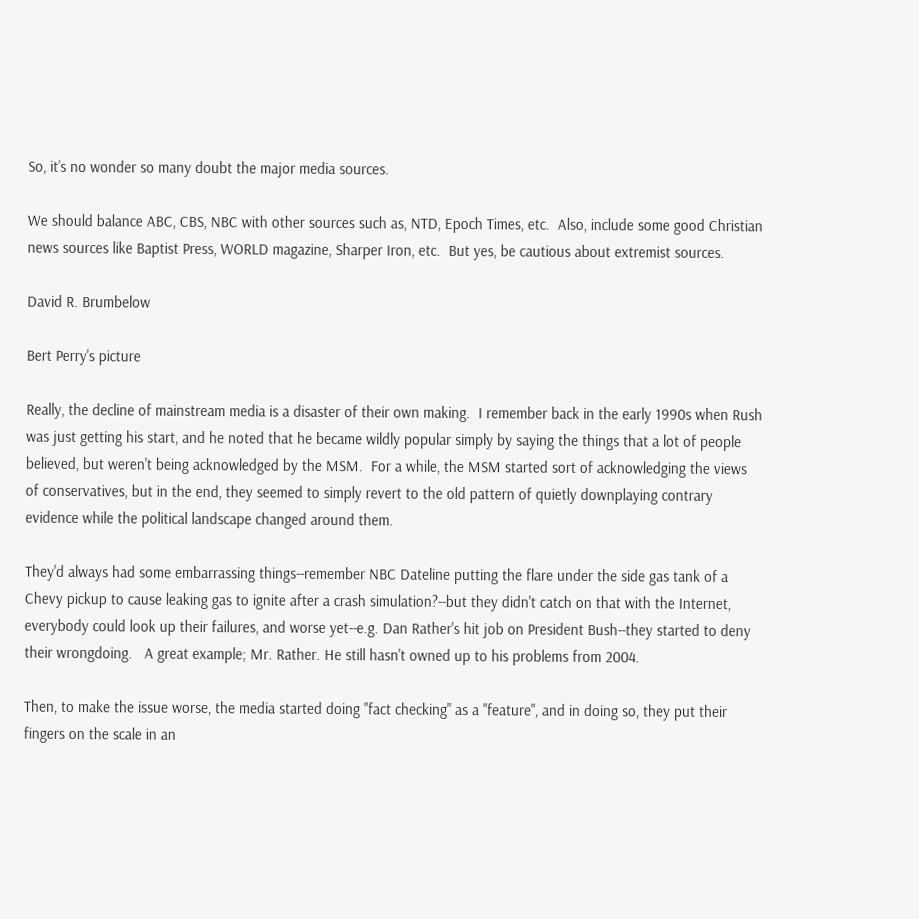So, it’s no wonder so many doubt the major media sources.

We should balance ABC, CBS, NBC with other sources such as, NTD, Epoch Times, etc.  Also, include some good Christian news sources like Baptist Press, WORLD magazine, Sharper Iron, etc.  But yes, be cautious about extremist sources.

David R. Brumbelow

Bert Perry's picture

Really, the decline of mainstream media is a disaster of their own making.  I remember back in the early 1990s when Rush was just getting his start, and he noted that he became wildly popular simply by saying the things that a lot of people believed, but weren't being acknowledged by the MSM.  For a while, the MSM started sort of acknowledging the views of conservatives, but in the end, they seemed to simply revert to the old pattern of quietly downplaying contrary evidence while the political landscape changed around them.

They'd always had some embarrassing things--remember NBC Dateline putting the flare under the side gas tank of a Chevy pickup to cause leaking gas to ignite after a crash simulation?--but they didn't catch on that with the Internet, everybody could look up their failures, and worse yet--e.g. Dan Rather's hit job on President Bush--they started to deny their wrongdoing.   A great example; Mr. Rather. He still hasn't owned up to his problems from 2004.

Then, to make the issue worse, the media started doing "fact checking" as a "feature", and in doing so, they put their fingers on the scale in an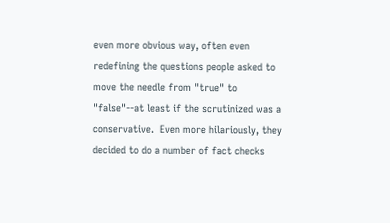even more obvious way, often even redefining the questions people asked to move the needle from "true" to "false"--at least if the scrutinized was a conservative.  Even more hilariously, they decided to do a number of fact checks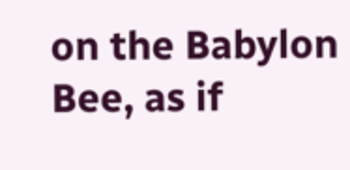on the Babylon Bee, as if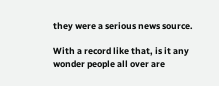they were a serious news source.

With a record like that, is it any wonder people all over are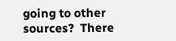going to other sources?  There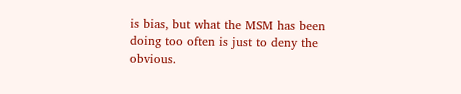is bias, but what the MSM has been doing too often is just to deny the obvious.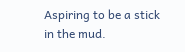Aspiring to be a stick in the mud.